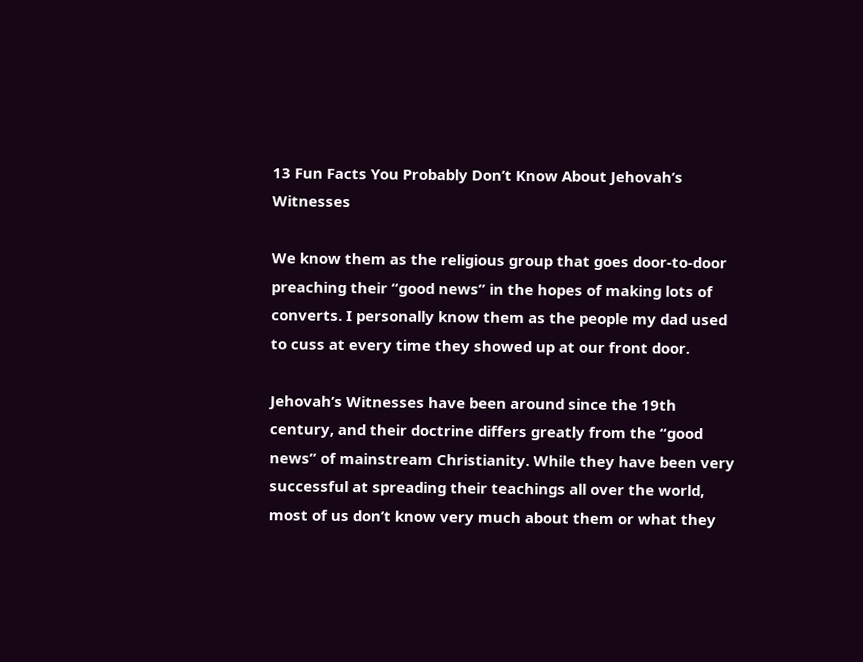13 Fun Facts You Probably Don’t Know About Jehovah’s Witnesses

We know them as the religious group that goes door-to-door preaching their “good news” in the hopes of making lots of converts. I personally know them as the people my dad used to cuss at every time they showed up at our front door.

Jehovah’s Witnesses have been around since the 19th century, and their doctrine differs greatly from the “good news” of mainstream Christianity. While they have been very successful at spreading their teachings all over the world, most of us don’t know very much about them or what they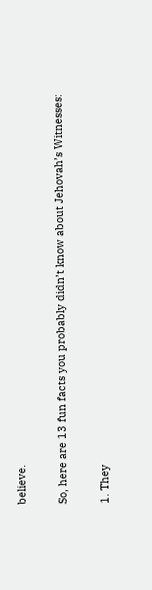believe.

So, here are 13 fun facts you probably didn’t know about Jehovah’s Witnesses:

1. They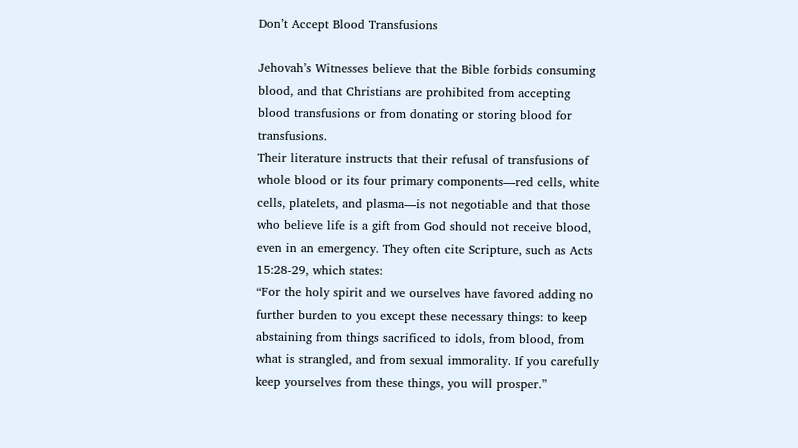Don’t Accept Blood Transfusions

Jehovah’s Witnesses believe that the Bible forbids consuming blood, and that Christians are prohibited from accepting blood transfusions or from donating or storing blood for transfusions.
Their literature instructs that their refusal of transfusions of whole blood or its four primary components—red cells, white cells, platelets, and plasma—is not negotiable and that those who believe life is a gift from God should not receive blood, even in an emergency. They often cite Scripture, such as Acts 15:28-29, which states:
“For the holy spirit and we ourselves have favored adding no further burden to you except these necessary things: to keep abstaining from things sacrificed to idols, from blood, from what is strangled, and from sexual immorality. If you carefully keep yourselves from these things, you will prosper.”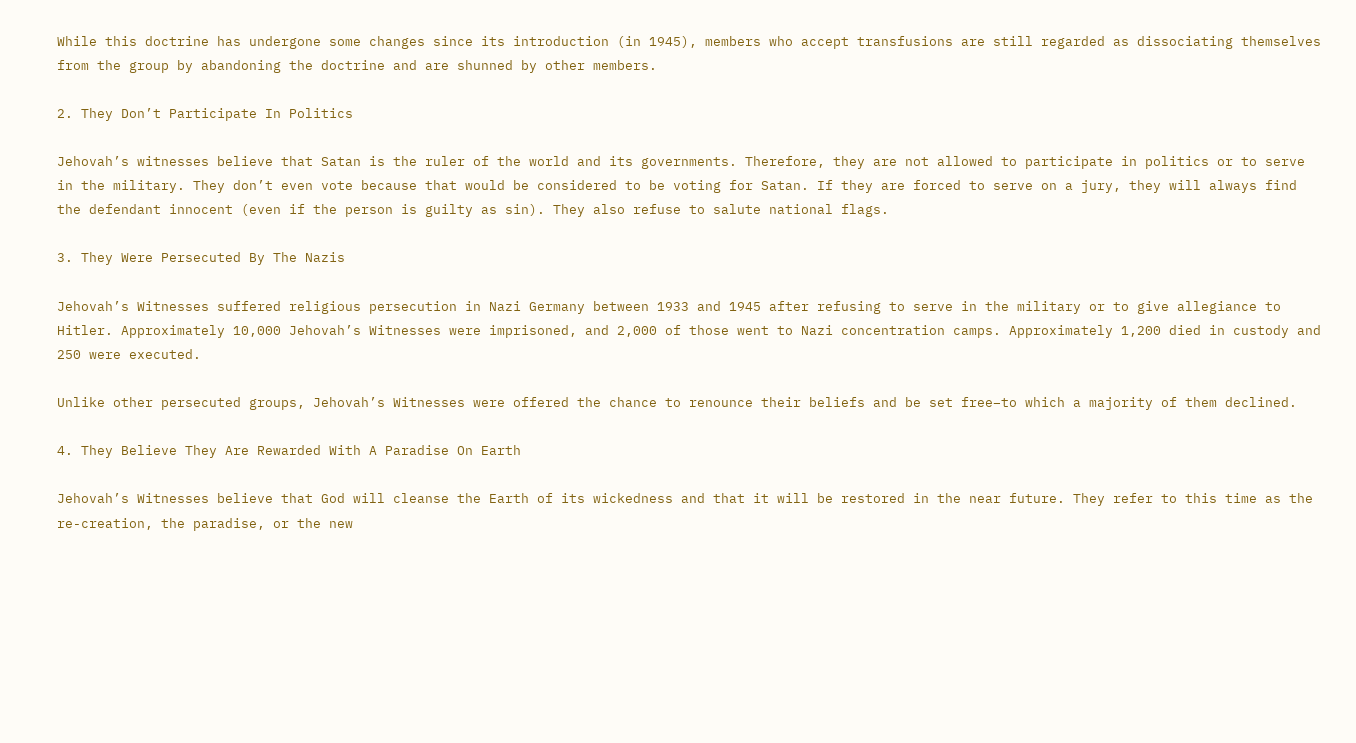While this doctrine has undergone some changes since its introduction (in 1945), members who accept transfusions are still regarded as dissociating themselves from the group by abandoning the doctrine and are shunned by other members.

2. They Don’t Participate In Politics

Jehovah’s witnesses believe that Satan is the ruler of the world and its governments. Therefore, they are not allowed to participate in politics or to serve in the military. They don’t even vote because that would be considered to be voting for Satan. If they are forced to serve on a jury, they will always find the defendant innocent (even if the person is guilty as sin). They also refuse to salute national flags.

3. They Were Persecuted By The Nazis

Jehovah’s Witnesses suffered religious persecution in Nazi Germany between 1933 and 1945 after refusing to serve in the military or to give allegiance to Hitler. Approximately 10,000 Jehovah’s Witnesses were imprisoned, and 2,000 of those went to Nazi concentration camps. Approximately 1,200 died in custody and 250 were executed.

Unlike other persecuted groups, Jehovah’s Witnesses were offered the chance to renounce their beliefs and be set free–to which a majority of them declined.

4. They Believe They Are Rewarded With A Paradise On Earth

Jehovah’s Witnesses believe that God will cleanse the Earth of its wickedness and that it will be restored in the near future. They refer to this time as the re-creation, the paradise, or the new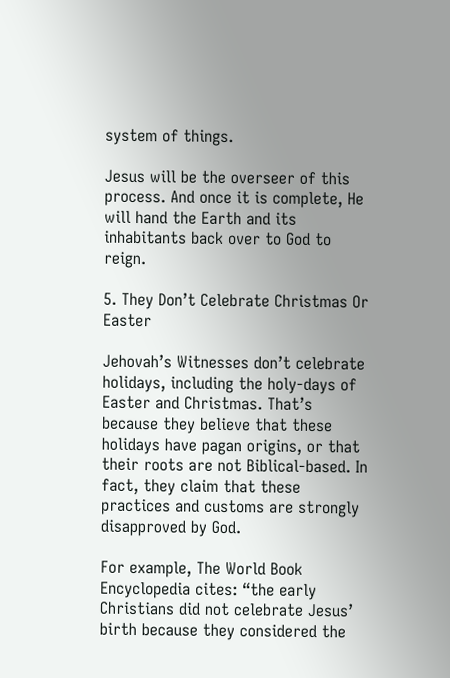system of things.

Jesus will be the overseer of this process. And once it is complete, He will hand the Earth and its inhabitants back over to God to reign.

5. They Don’t Celebrate Christmas Or Easter

Jehovah’s Witnesses don’t celebrate holidays, including the holy-days of Easter and Christmas. That’s because they believe that these holidays have pagan origins, or that their roots are not Biblical-based. In fact, they claim that these practices and customs are strongly disapproved by God.

For example, The World Book Encyclopedia cites: “the early Christians did not celebrate Jesus’ birth because they considered the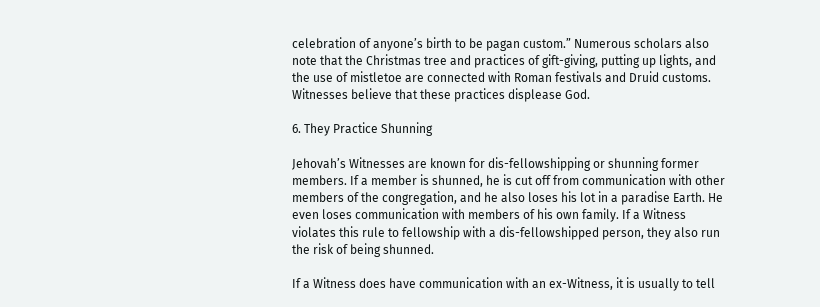celebration of anyone’s birth to be pagan custom.” Numerous scholars also note that the Christmas tree and practices of gift-giving, putting up lights, and the use of mistletoe are connected with Roman festivals and Druid customs. Witnesses believe that these practices displease God.

6. They Practice Shunning

Jehovah’s Witnesses are known for dis-fellowshipping or shunning former members. If a member is shunned, he is cut off from communication with other members of the congregation, and he also loses his lot in a paradise Earth. He even loses communication with members of his own family. If a Witness violates this rule to fellowship with a dis-fellowshipped person, they also run the risk of being shunned.

If a Witness does have communication with an ex-Witness, it is usually to tell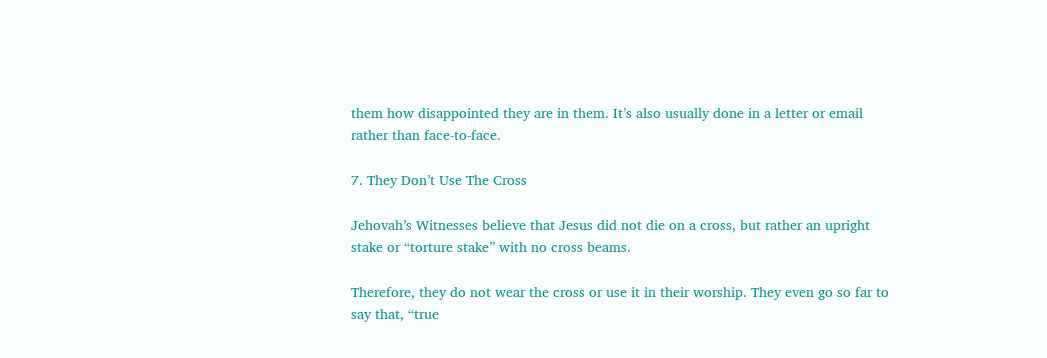them how disappointed they are in them. It’s also usually done in a letter or email rather than face-to-face.

7. They Don’t Use The Cross

Jehovah’s Witnesses believe that Jesus did not die on a cross, but rather an upright stake or “torture stake” with no cross beams.

Therefore, they do not wear the cross or use it in their worship. They even go so far to say that, “true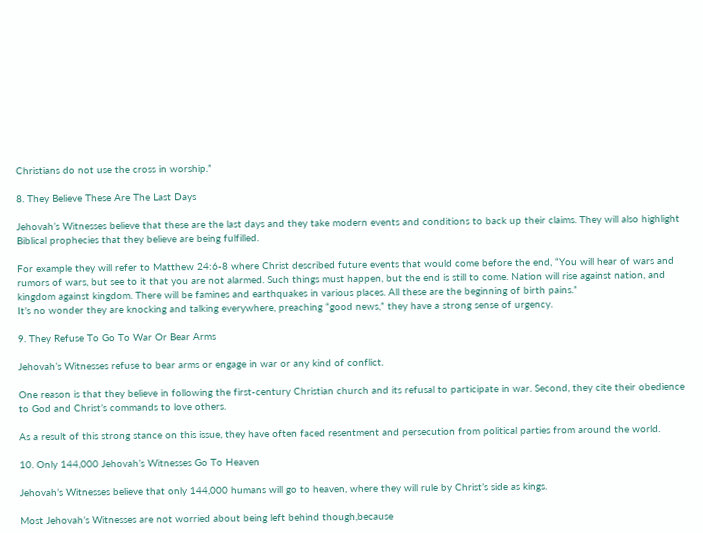Christians do not use the cross in worship.”

8. They Believe These Are The Last Days

Jehovah’s Witnesses believe that these are the last days and they take modern events and conditions to back up their claims. They will also highlight Biblical prophecies that they believe are being fulfilled.

For example they will refer to Matthew 24:6-8 where Christ described future events that would come before the end, “You will hear of wars and rumors of wars, but see to it that you are not alarmed. Such things must happen, but the end is still to come. Nation will rise against nation, and kingdom against kingdom. There will be famines and earthquakes in various places. All these are the beginning of birth pains.”
It’s no wonder they are knocking and talking everywhere, preaching “good news,” they have a strong sense of urgency.

9. They Refuse To Go To War Or Bear Arms

Jehovah’s Witnesses refuse to bear arms or engage in war or any kind of conflict.

One reason is that they believe in following the first-century Christian church and its refusal to participate in war. Second, they cite their obedience to God and Christ’s commands to love others.

As a result of this strong stance on this issue, they have often faced resentment and persecution from political parties from around the world.

10. Only 144,000 Jehovah’s Witnesses Go To Heaven

Jehovah’s Witnesses believe that only 144,000 humans will go to heaven, where they will rule by Christ’s side as kings.

Most Jehovah’s Witnesses are not worried about being left behind though,because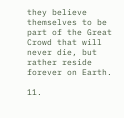they believe themselves to be part of the Great Crowd that will never die, but rather reside forever on Earth.

11.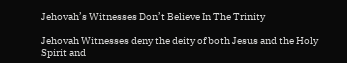Jehovah’s Witnesses Don’t Believe In The Trinity

Jehovah Witnesses deny the deity of both Jesus and the Holy Spirit and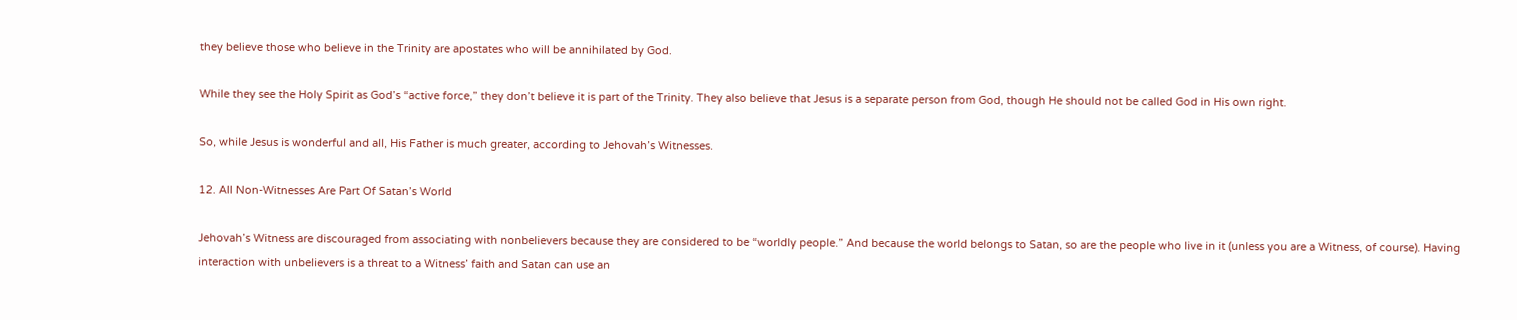they believe those who believe in the Trinity are apostates who will be annihilated by God.

While they see the Holy Spirit as God’s “active force,” they don’t believe it is part of the Trinity. They also believe that Jesus is a separate person from God, though He should not be called God in His own right.

So, while Jesus is wonderful and all, His Father is much greater, according to Jehovah’s Witnesses.

12. All Non-Witnesses Are Part Of Satan’s World

Jehovah’s Witness are discouraged from associating with nonbelievers because they are considered to be “worldly people.” And because the world belongs to Satan, so are the people who live in it (unless you are a Witness, of course). Having interaction with unbelievers is a threat to a Witness’ faith and Satan can use an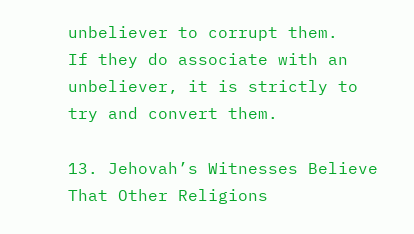unbeliever to corrupt them.
If they do associate with an unbeliever, it is strictly to try and convert them.

13. Jehovah’s Witnesses Believe That Other Religions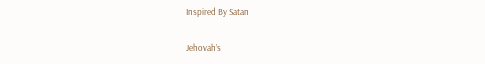Inspired By Satan

Jehovah’s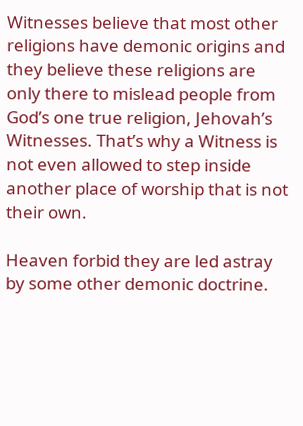Witnesses believe that most other religions have demonic origins and they believe these religions are only there to mislead people from God’s one true religion, Jehovah’s Witnesses. That’s why a Witness is not even allowed to step inside another place of worship that is not their own.

Heaven forbid they are led astray by some other demonic doctrine.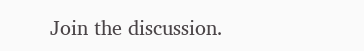Join the discussion.